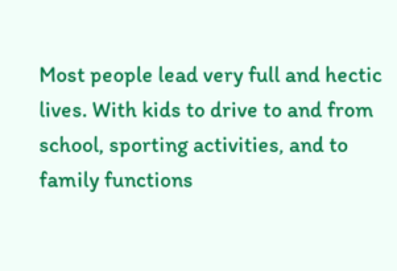Most people lead very full and hectic lives. With kids to drive to and from school, sporting activities, and to family functions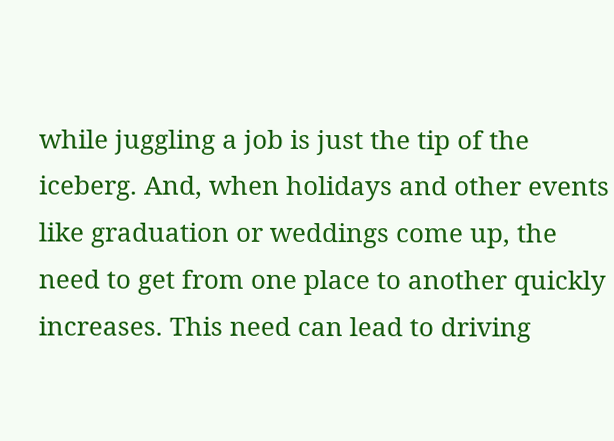while juggling a job is just the tip of the iceberg. And, when holidays and other events like graduation or weddings come up, the need to get from one place to another quickly increases. This need can lead to driving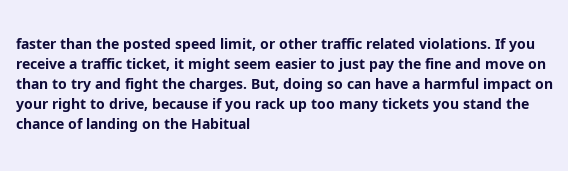faster than the posted speed limit, or other traffic related violations. If you receive a traffic ticket, it might seem easier to just pay the fine and move on than to try and fight the charges. But, doing so can have a harmful impact on your right to drive, because if you rack up too many tickets you stand the chance of landing on the Habitual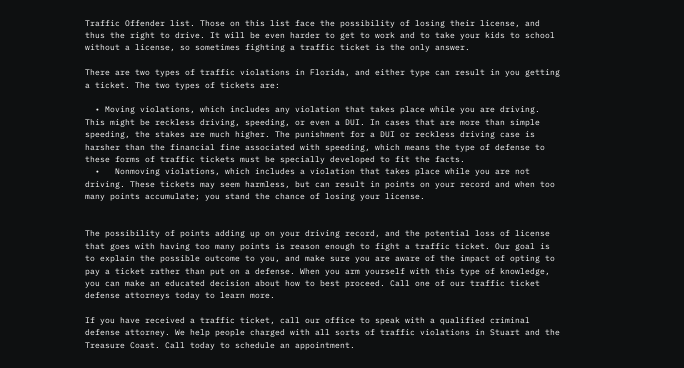Traffic Offender list. Those on this list face the possibility of losing their license, and thus the right to drive. It will be even harder to get to work and to take your kids to school without a license, so sometimes fighting a traffic ticket is the only answer.

There are two types of traffic violations in Florida, and either type can result in you getting a ticket. The two types of tickets are:

  • Moving violations, which includes any violation that takes place while you are driving. This might be reckless driving, speeding, or even a DUI. In cases that are more than simple speeding, the stakes are much higher. The punishment for a DUI or reckless driving case is harsher than the financial fine associated with speeding, which means the type of defense to these forms of traffic tickets must be specially developed to fit the facts.
  •   Nonmoving violations, which includes a violation that takes place while you are not driving. These tickets may seem harmless, but can result in points on your record and when too many points accumulate; you stand the chance of losing your license.


The possibility of points adding up on your driving record, and the potential loss of license that goes with having too many points is reason enough to fight a traffic ticket. Our goal is to explain the possible outcome to you, and make sure you are aware of the impact of opting to pay a ticket rather than put on a defense. When you arm yourself with this type of knowledge, you can make an educated decision about how to best proceed. Call one of our traffic ticket defense attorneys today to learn more.

If you have received a traffic ticket, call our office to speak with a qualified criminal defense attorney. We help people charged with all sorts of traffic violations in Stuart and the Treasure Coast. Call today to schedule an appointment.